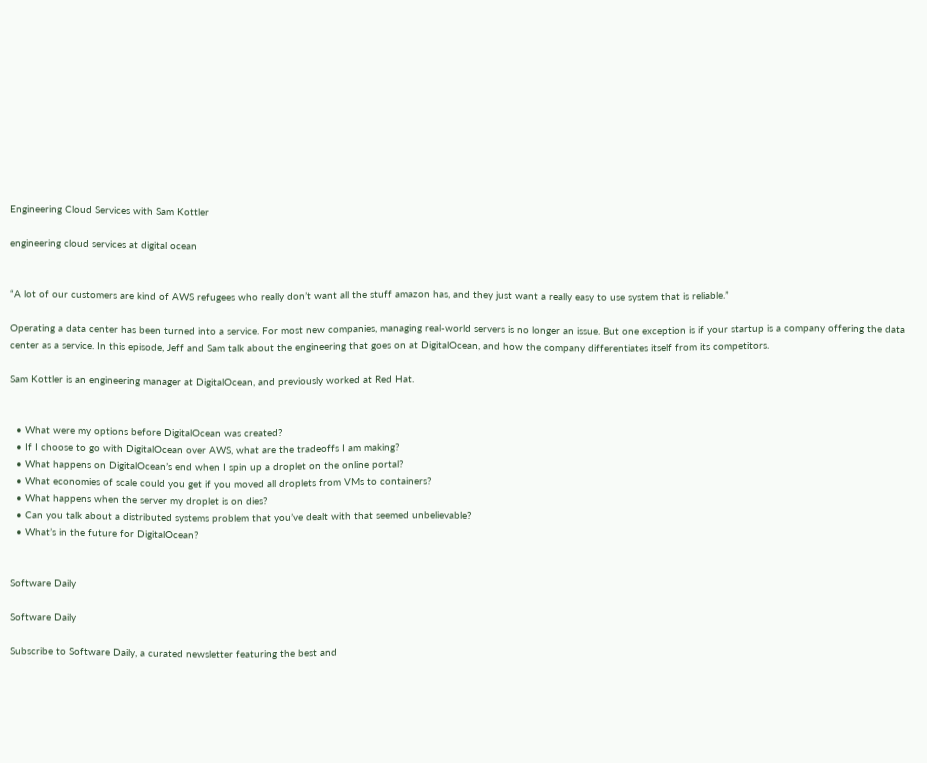Engineering Cloud Services with Sam Kottler

engineering cloud services at digital ocean


“A lot of our customers are kind of AWS refugees who really don’t want all the stuff amazon has, and they just want a really easy to use system that is reliable.”

Operating a data center has been turned into a service. For most new companies, managing real-world servers is no longer an issue. But one exception is if your startup is a company offering the data center as a service. In this episode, Jeff and Sam talk about the engineering that goes on at DigitalOcean, and how the company differentiates itself from its competitors.

Sam Kottler is an engineering manager at DigitalOcean, and previously worked at Red Hat.


  • What were my options before DigitalOcean was created?
  • If I choose to go with DigitalOcean over AWS, what are the tradeoffs I am making?
  • What happens on DigitalOcean’s end when I spin up a droplet on the online portal?
  • What economies of scale could you get if you moved all droplets from VMs to containers?
  • What happens when the server my droplet is on dies?
  • Can you talk about a distributed systems problem that you’ve dealt with that seemed unbelievable?
  • What’s in the future for DigitalOcean?


Software Daily

Software Daily

Subscribe to Software Daily, a curated newsletter featuring the best and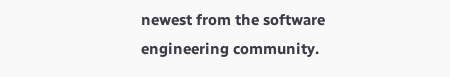newest from the software engineering community.